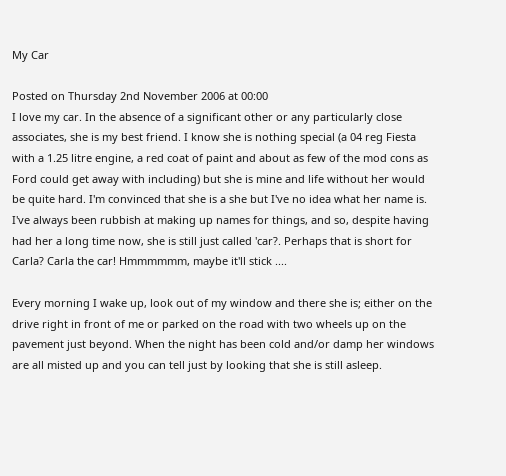My Car

Posted on Thursday 2nd November 2006 at 00:00
I love my car. In the absence of a significant other or any particularly close associates, she is my best friend. I know she is nothing special (a 04 reg Fiesta with a 1.25 litre engine, a red coat of paint and about as few of the mod cons as Ford could get away with including) but she is mine and life without her would be quite hard. I'm convinced that she is a she but I've no idea what her name is. I've always been rubbish at making up names for things, and so, despite having had her a long time now, she is still just called 'car?. Perhaps that is short for Carla? Carla the car! Hmmmmmm, maybe it'll stick ....

Every morning I wake up, look out of my window and there she is; either on the drive right in front of me or parked on the road with two wheels up on the pavement just beyond. When the night has been cold and/or damp her windows are all misted up and you can tell just by looking that she is still asleep.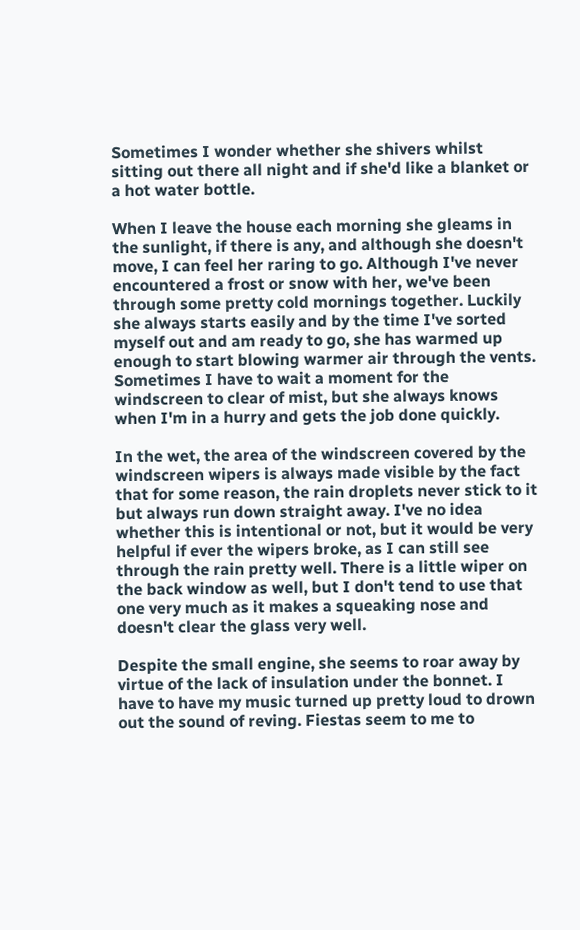Sometimes I wonder whether she shivers whilst sitting out there all night and if she'd like a blanket or a hot water bottle.

When I leave the house each morning she gleams in the sunlight, if there is any, and although she doesn't move, I can feel her raring to go. Although I've never encountered a frost or snow with her, we've been through some pretty cold mornings together. Luckily she always starts easily and by the time I've sorted myself out and am ready to go, she has warmed up enough to start blowing warmer air through the vents. Sometimes I have to wait a moment for the windscreen to clear of mist, but she always knows when I'm in a hurry and gets the job done quickly.

In the wet, the area of the windscreen covered by the windscreen wipers is always made visible by the fact that for some reason, the rain droplets never stick to it but always run down straight away. I've no idea whether this is intentional or not, but it would be very helpful if ever the wipers broke, as I can still see through the rain pretty well. There is a little wiper on the back window as well, but I don't tend to use that one very much as it makes a squeaking nose and doesn't clear the glass very well.

Despite the small engine, she seems to roar away by virtue of the lack of insulation under the bonnet. I have to have my music turned up pretty loud to drown out the sound of reving. Fiestas seem to me to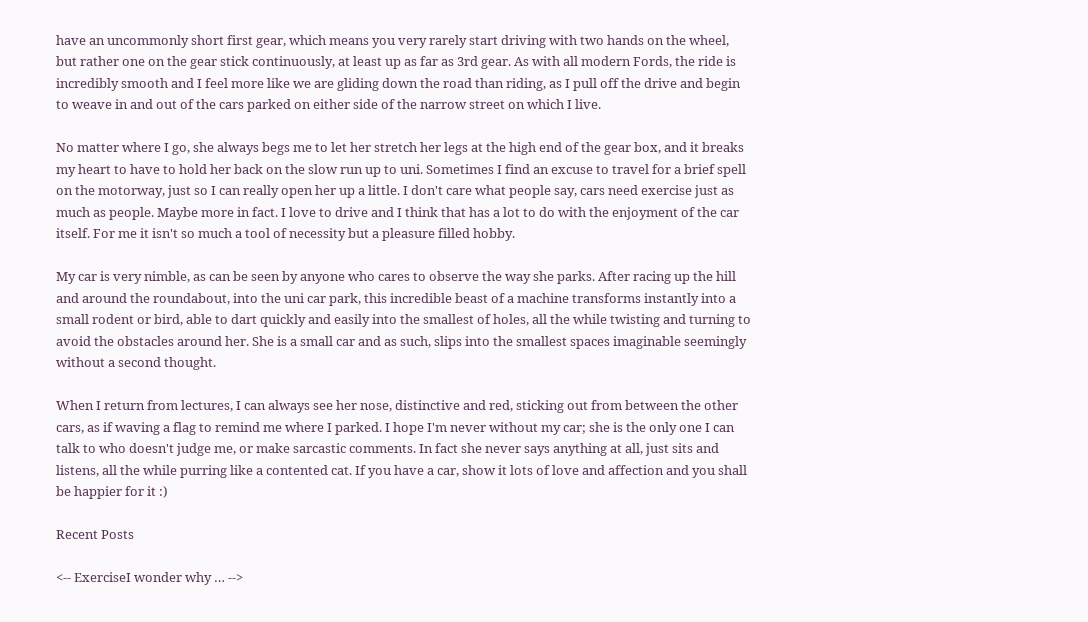have an uncommonly short first gear, which means you very rarely start driving with two hands on the wheel, but rather one on the gear stick continuously, at least up as far as 3rd gear. As with all modern Fords, the ride is incredibly smooth and I feel more like we are gliding down the road than riding, as I pull off the drive and begin to weave in and out of the cars parked on either side of the narrow street on which I live.

No matter where I go, she always begs me to let her stretch her legs at the high end of the gear box, and it breaks my heart to have to hold her back on the slow run up to uni. Sometimes I find an excuse to travel for a brief spell on the motorway, just so I can really open her up a little. I don't care what people say, cars need exercise just as much as people. Maybe more in fact. I love to drive and I think that has a lot to do with the enjoyment of the car itself. For me it isn't so much a tool of necessity but a pleasure filled hobby.

My car is very nimble, as can be seen by anyone who cares to observe the way she parks. After racing up the hill and around the roundabout, into the uni car park, this incredible beast of a machine transforms instantly into a small rodent or bird, able to dart quickly and easily into the smallest of holes, all the while twisting and turning to avoid the obstacles around her. She is a small car and as such, slips into the smallest spaces imaginable seemingly without a second thought.

When I return from lectures, I can always see her nose, distinctive and red, sticking out from between the other cars, as if waving a flag to remind me where I parked. I hope I'm never without my car; she is the only one I can talk to who doesn't judge me, or make sarcastic comments. In fact she never says anything at all, just sits and listens, all the while purring like a contented cat. If you have a car, show it lots of love and affection and you shall be happier for it :)

Recent Posts

<-- ExerciseI wonder why … -->